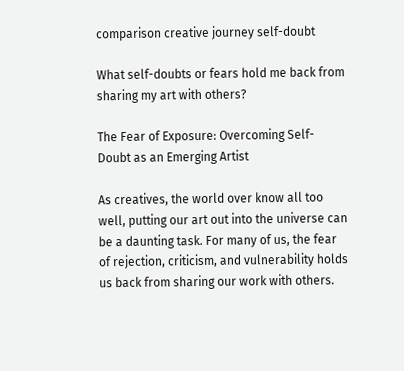comparison creative journey self-doubt

What self-doubts or fears hold me back from sharing my art with others?

The Fear of Exposure: Overcoming Self-Doubt as an Emerging Artist

As creatives, the world over know all too well, putting our art out into the universe can be a daunting task. For many of us, the fear of rejection, criticism, and vulnerability holds us back from sharing our work with others.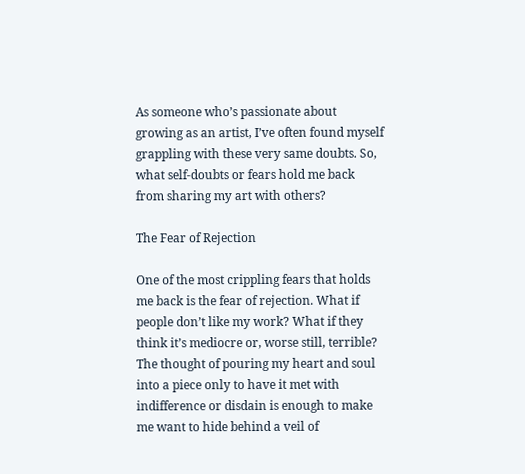As someone who’s passionate about growing as an artist, I’ve often found myself grappling with these very same doubts. So, what self-doubts or fears hold me back from sharing my art with others?

The Fear of Rejection

One of the most crippling fears that holds me back is the fear of rejection. What if people don’t like my work? What if they think it’s mediocre or, worse still, terrible? The thought of pouring my heart and soul into a piece only to have it met with indifference or disdain is enough to make me want to hide behind a veil of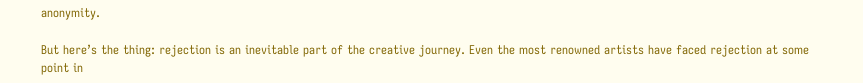anonymity.

But here’s the thing: rejection is an inevitable part of the creative journey. Even the most renowned artists have faced rejection at some point in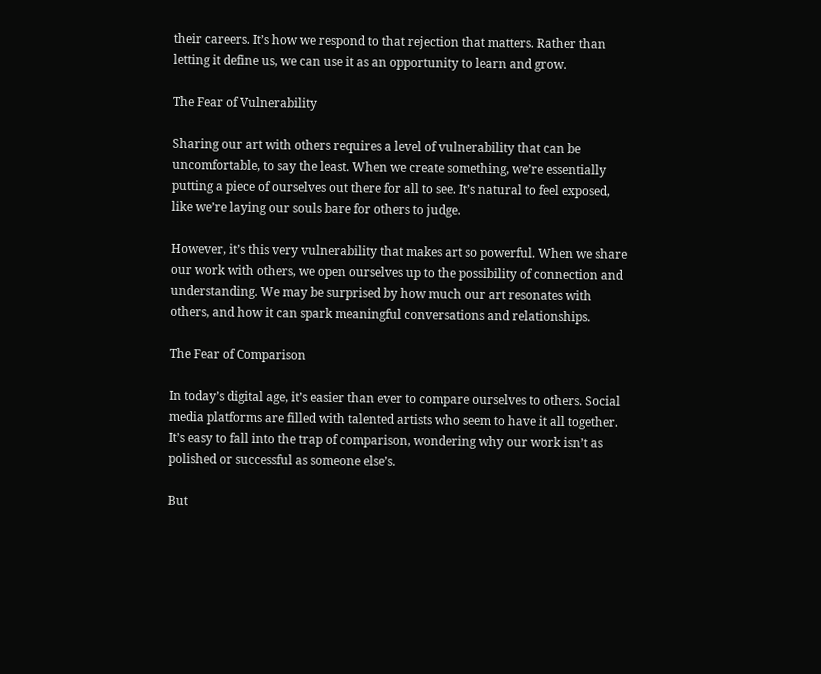their careers. It’s how we respond to that rejection that matters. Rather than letting it define us, we can use it as an opportunity to learn and grow.

The Fear of Vulnerability

Sharing our art with others requires a level of vulnerability that can be uncomfortable, to say the least. When we create something, we’re essentially putting a piece of ourselves out there for all to see. It’s natural to feel exposed, like we’re laying our souls bare for others to judge.

However, it’s this very vulnerability that makes art so powerful. When we share our work with others, we open ourselves up to the possibility of connection and understanding. We may be surprised by how much our art resonates with others, and how it can spark meaningful conversations and relationships.

The Fear of Comparison

In today’s digital age, it’s easier than ever to compare ourselves to others. Social media platforms are filled with talented artists who seem to have it all together. It’s easy to fall into the trap of comparison, wondering why our work isn’t as polished or successful as someone else’s.

But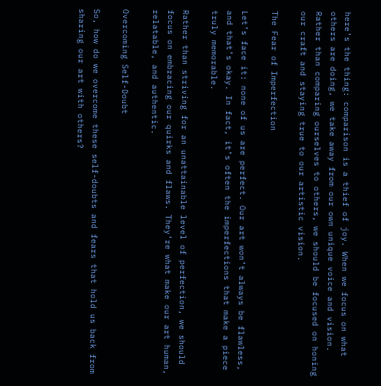here’s the thing: comparison is a thief of joy. When we focus on what others are doing, we take away from our own unique voice and vision. Rather than comparing ourselves to others, we should be focused on honing our craft and staying true to our artistic vision.

The Fear of Imperfection

Let’s face it: none of us are perfect. Our art won’t always be flawless, and that’s okay. In fact, it’s often the imperfections that make a piece truly memorable.

Rather than striving for an unattainable level of perfection, we should focus on embracing our quirks and flaws. They’re what make our art human, relatable, and authentic.

Overcoming Self-Doubt

So, how do we overcome these self-doubts and fears that hold us back from sharing our art with others?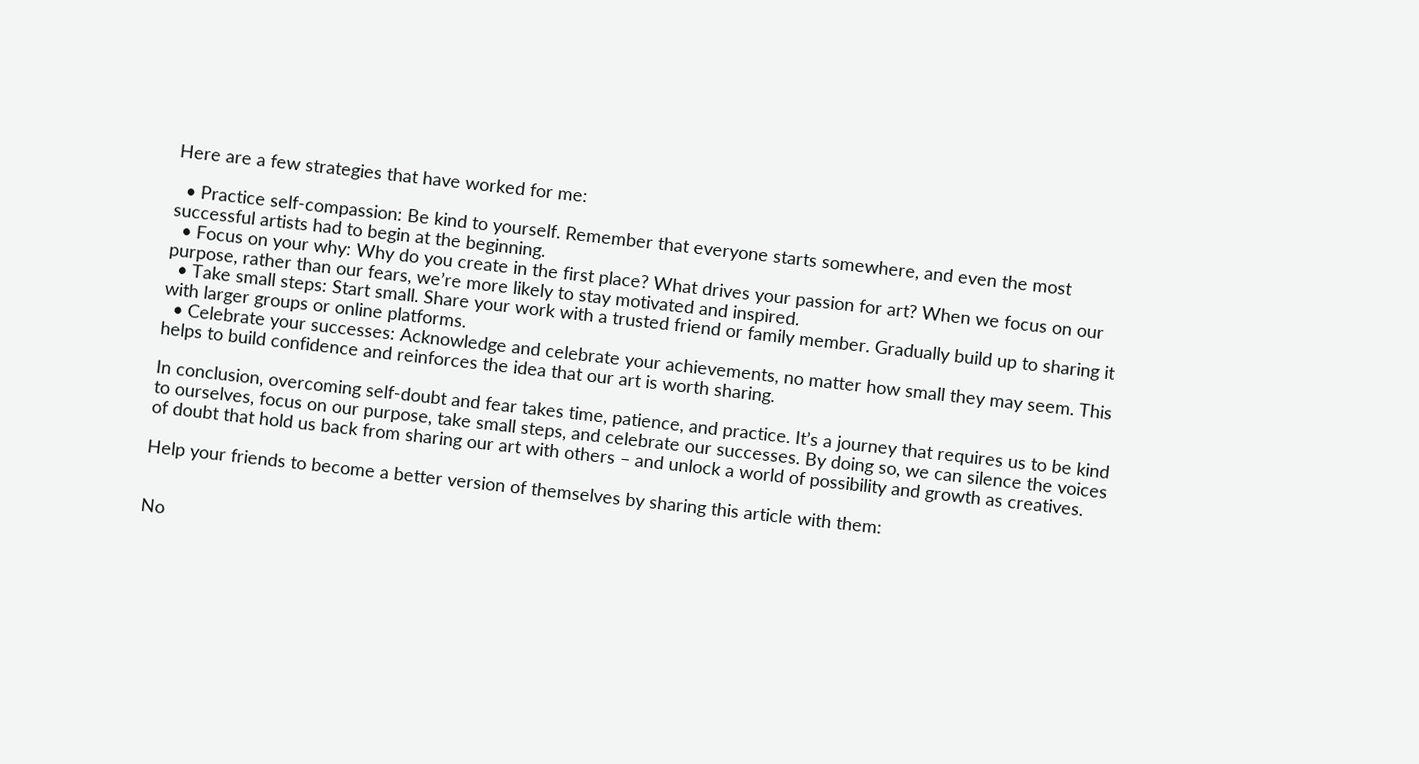Here are a few strategies that have worked for me:

  • Practice self-compassion: Be kind to yourself. Remember that everyone starts somewhere, and even the most successful artists had to begin at the beginning.
  • Focus on your why: Why do you create in the first place? What drives your passion for art? When we focus on our purpose, rather than our fears, we’re more likely to stay motivated and inspired.
  • Take small steps: Start small. Share your work with a trusted friend or family member. Gradually build up to sharing it with larger groups or online platforms.
  • Celebrate your successes: Acknowledge and celebrate your achievements, no matter how small they may seem. This helps to build confidence and reinforces the idea that our art is worth sharing.

In conclusion, overcoming self-doubt and fear takes time, patience, and practice. It’s a journey that requires us to be kind to ourselves, focus on our purpose, take small steps, and celebrate our successes. By doing so, we can silence the voices of doubt that hold us back from sharing our art with others – and unlock a world of possibility and growth as creatives.

Help your friends to become a better version of themselves by sharing this article with them:


No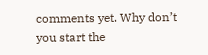comments yet. Why don’t you start the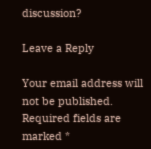discussion?

Leave a Reply

Your email address will not be published. Required fields are marked *